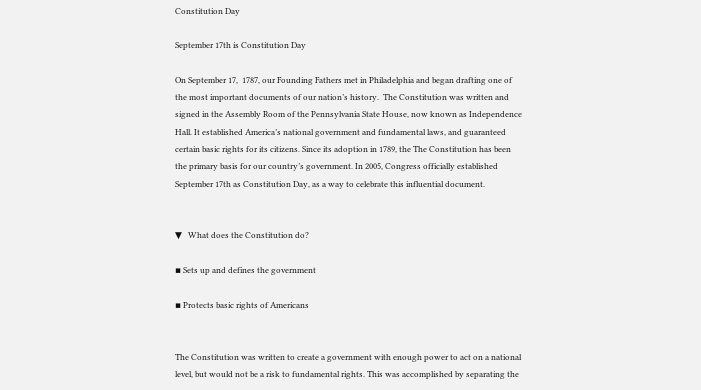Constitution Day

September 17th is Constitution Day

On September 17,  1787, our Founding Fathers met in Philadelphia and began drafting one of the most important documents of our nation’s history.  The Constitution was written and signed in the Assembly Room of the Pennsylvania State House, now known as Independence Hall. It established America’s national government and fundamental laws, and guaranteed certain basic rights for its citizens. Since its adoption in 1789, the The Constitution has been the primary basis for our country’s government. In 2005, Congress officially established September 17th as Constitution Day, as a way to celebrate this influential document.


▼   What does the Constitution do?

▪ Sets up and defines the government

▪ Protects basic rights of Americans


The Constitution was written to create a government with enough power to act on a national level, but would not be a risk to fundamental rights. This was accomplished by separating the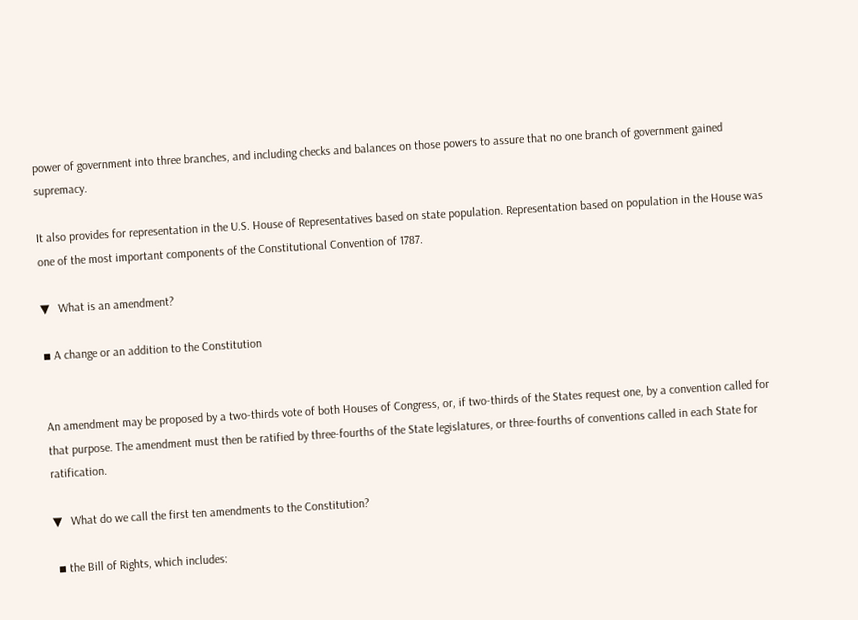power of government into three branches, and including checks and balances on those powers to assure that no one branch of government gained supremacy.

It also provides for representation in the U.S. House of Representatives based on state population. Representation based on population in the House was one of the most important components of the Constitutional Convention of 1787.

▼   What is an amendment?

▪ A change or an addition to the Constitution


An amendment may be proposed by a two-thirds vote of both Houses of Congress, or, if two-thirds of the States request one, by a convention called for that purpose. The amendment must then be ratified by three-fourths of the State legislatures, or three-fourths of conventions called in each State for ratification.

▼   What do we call the first ten amendments to the Constitution?

 ▪ the Bill of Rights, which includes: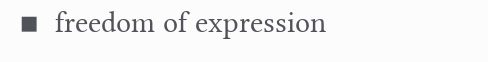▪  freedom of expression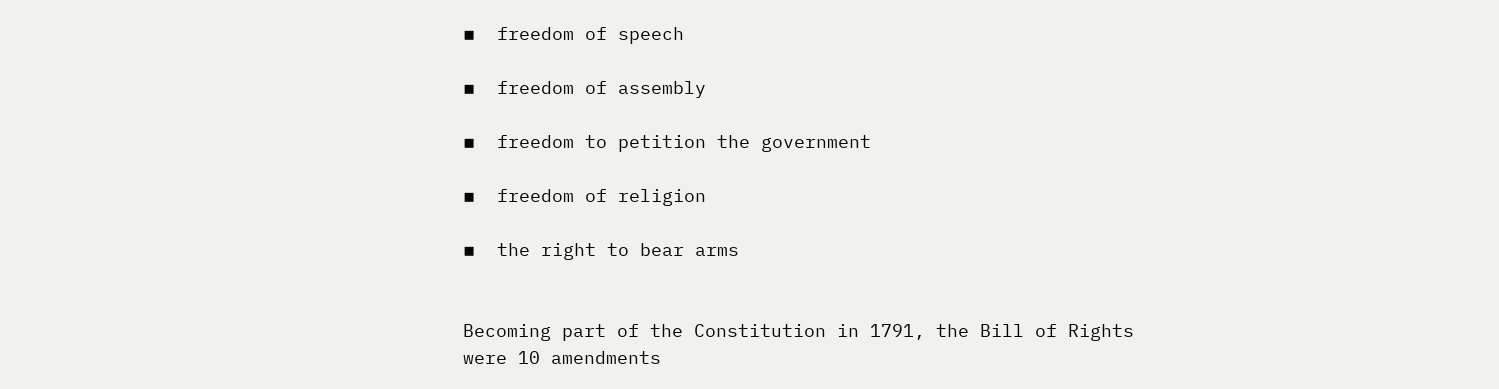▪  freedom of speech

▪  freedom of assembly

▪  freedom to petition the government

▪  freedom of religion

▪  the right to bear arms


Becoming part of the Constitution in 1791, the Bill of Rights were 10 amendments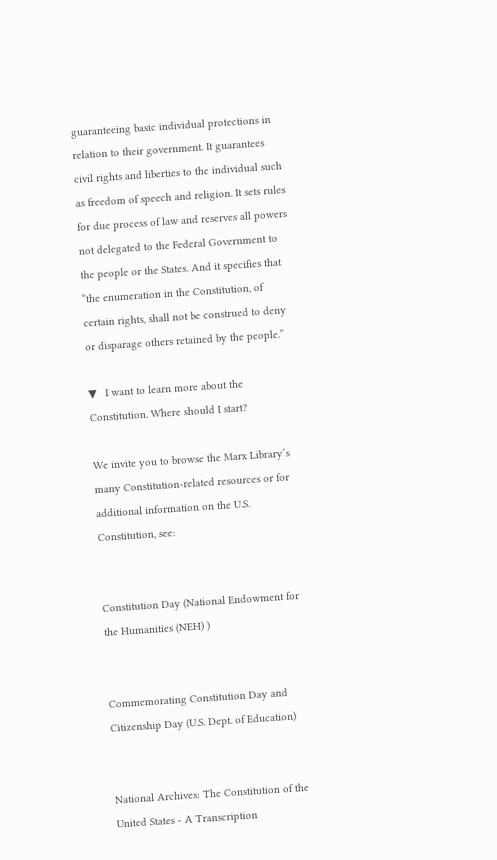guaranteeing basic individual protections in relation to their government. It guarantees civil rights and liberties to the individual such as freedom of speech and religion. It sets rules for due process of law and reserves all powers not delegated to the Federal Government to the people or the States. And it specifies that “the enumeration in the Constitution, of certain rights, shall not be construed to deny or disparage others retained by the people.”

▼   I want to learn more about the Constitution. Where should I start?

We invite you to browse the Marx Library’s many Constitution-related resources or for additional information on the U.S. Constitution, see:


Constitution Day (National Endowment for the Humanities (NEH) )


Commemorating Constitution Day and Citizenship Day (U.S. Dept. of Education)


National Archives: The Constitution of the United States - A Transcription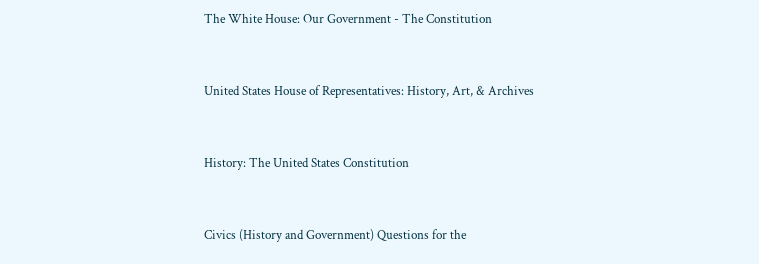The White House: Our Government - The Constitution


United States House of Representatives: History, Art, & Archives


History: The United States Constitution


Civics (History and Government) Questions for the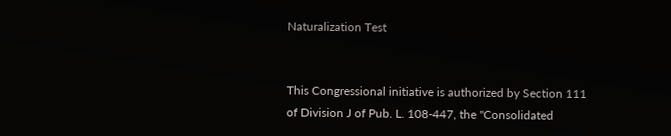Naturalization Test


This Congressional initiative is authorized by Section 111 of Division J of Pub. L. 108-447, the "Consolidated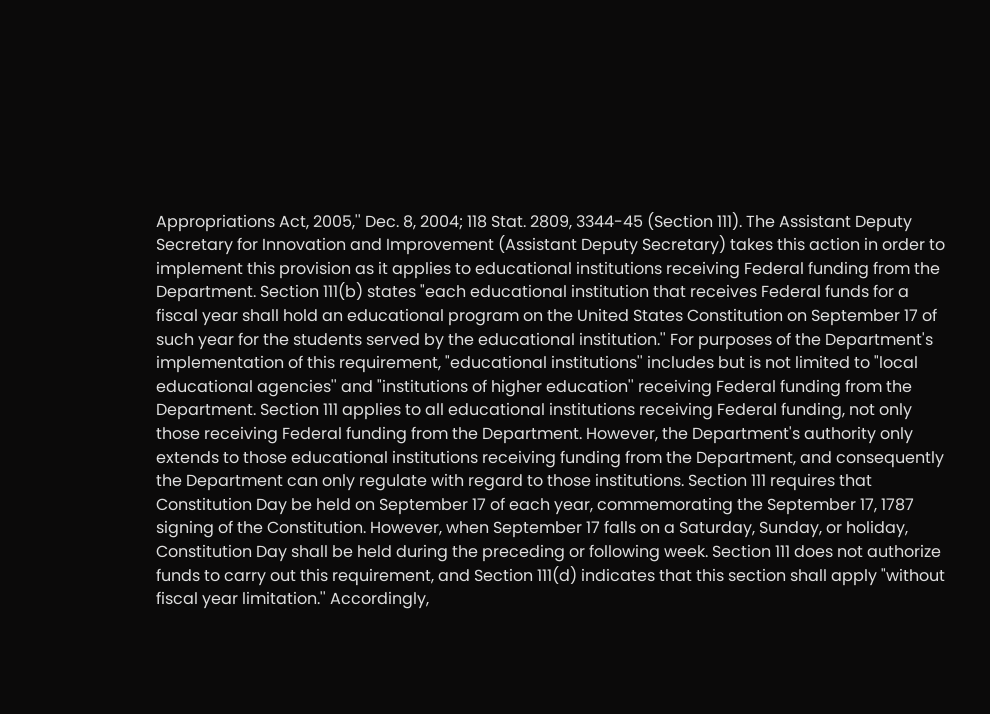Appropriations Act, 2005,'' Dec. 8, 2004; 118 Stat. 2809, 3344-45 (Section 111). The Assistant Deputy Secretary for Innovation and Improvement (Assistant Deputy Secretary) takes this action in order to implement this provision as it applies to educational institutions receiving Federal funding from the Department. Section 111(b) states "each educational institution that receives Federal funds for a fiscal year shall hold an educational program on the United States Constitution on September 17 of such year for the students served by the educational institution.'' For purposes of the Department's implementation of this requirement, "educational institutions'' includes but is not limited to "local educational agencies'' and "institutions of higher education'' receiving Federal funding from the Department. Section 111 applies to all educational institutions receiving Federal funding, not only those receiving Federal funding from the Department. However, the Department's authority only extends to those educational institutions receiving funding from the Department, and consequently the Department can only regulate with regard to those institutions. Section 111 requires that Constitution Day be held on September 17 of each year, commemorating the September 17, 1787 signing of the Constitution. However, when September 17 falls on a Saturday, Sunday, or holiday, Constitution Day shall be held during the preceding or following week. Section 111 does not authorize funds to carry out this requirement, and Section 111(d) indicates that this section shall apply "without fiscal year limitation.'' Accordingly,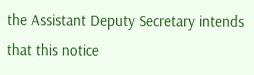the Assistant Deputy Secretary intends that this notice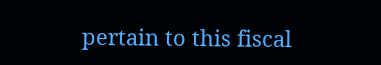pertain to this fiscal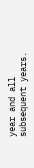year and all subsequent years.